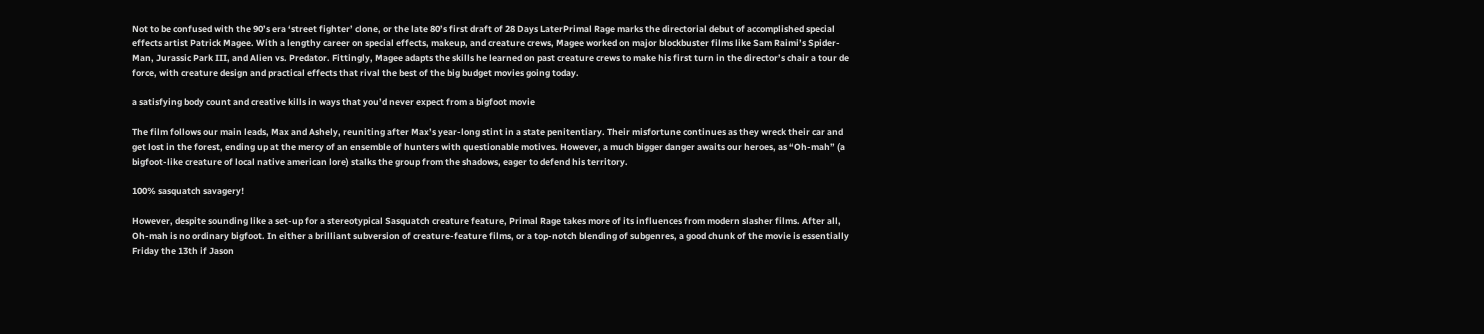Not to be confused with the 90’s era ‘street fighter’ clone, or the late 80’s first draft of 28 Days LaterPrimal Rage marks the directorial debut of accomplished special effects artist Patrick Magee. With a lengthy career on special effects, makeup, and creature crews, Magee worked on major blockbuster films like Sam Raimi’s Spider-Man, Jurassic Park III, and Alien vs. Predator. Fittingly, Magee adapts the skills he learned on past creature crews to make his first turn in the director’s chair a tour de force, with creature design and practical effects that rival the best of the big budget movies going today.

a satisfying body count and creative kills in ways that you’d never expect from a bigfoot movie

The film follows our main leads, Max and Ashely, reuniting after Max’s year-long stint in a state penitentiary. Their misfortune continues as they wreck their car and get lost in the forest, ending up at the mercy of an ensemble of hunters with questionable motives. However, a much bigger danger awaits our heroes, as “Oh-mah” (a bigfoot-like creature of local native american lore) stalks the group from the shadows, eager to defend his territory.

100% sasquatch savagery!

However, despite sounding like a set-up for a stereotypical Sasquatch creature feature, Primal Rage takes more of its influences from modern slasher films. After all, Oh-mah is no ordinary bigfoot. In either a brilliant subversion of creature-feature films, or a top-notch blending of subgenres, a good chunk of the movie is essentially Friday the 13th if Jason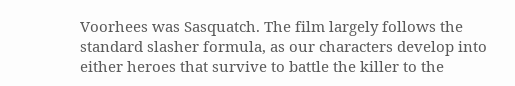Voorhees was Sasquatch. The film largely follows the standard slasher formula, as our characters develop into either heroes that survive to battle the killer to the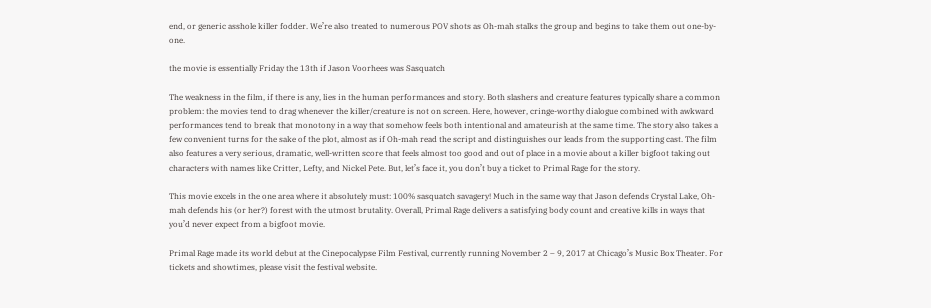end, or generic asshole killer fodder. We’re also treated to numerous POV shots as Oh-mah stalks the group and begins to take them out one-by-one.

the movie is essentially Friday the 13th if Jason Voorhees was Sasquatch

The weakness in the film, if there is any, lies in the human performances and story. Both slashers and creature features typically share a common problem: the movies tend to drag whenever the killer/creature is not on screen. Here, however, cringe-worthy dialogue combined with awkward performances tend to break that monotony in a way that somehow feels both intentional and amateurish at the same time. The story also takes a few convenient turns for the sake of the plot, almost as if Oh-mah read the script and distinguishes our leads from the supporting cast. The film also features a very serious, dramatic, well-written score that feels almost too good and out of place in a movie about a killer bigfoot taking out characters with names like Critter, Lefty, and Nickel Pete. But, let’s face it, you don’t buy a ticket to Primal Rage for the story.

This movie excels in the one area where it absolutely must: 100% sasquatch savagery! Much in the same way that Jason defends Crystal Lake, Oh-mah defends his (or her?) forest with the utmost brutality. Overall, Primal Rage delivers a satisfying body count and creative kills in ways that you’d never expect from a bigfoot movie.

Primal Rage made its world debut at the Cinepocalypse Film Festival, currently running November 2 – 9, 2017 at Chicago’s Music Box Theater. For tickets and showtimes, please visit the festival website.